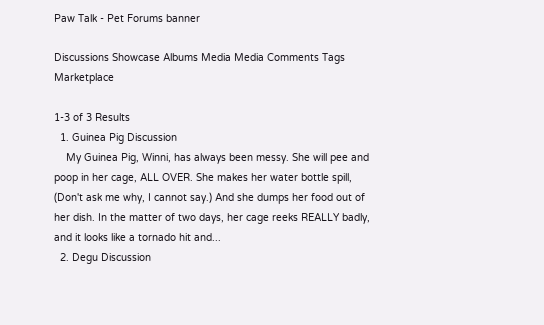Paw Talk - Pet Forums banner

Discussions Showcase Albums Media Media Comments Tags Marketplace

1-3 of 3 Results
  1. Guinea Pig Discussion
    My Guinea Pig, Winni, has always been messy. She will pee and poop in her cage, ALL OVER. She makes her water bottle spill, (Don't ask me why, I cannot say.) And she dumps her food out of her dish. In the matter of two days, her cage reeks REALLY badly, and it looks like a tornado hit and...
  2. Degu Discussion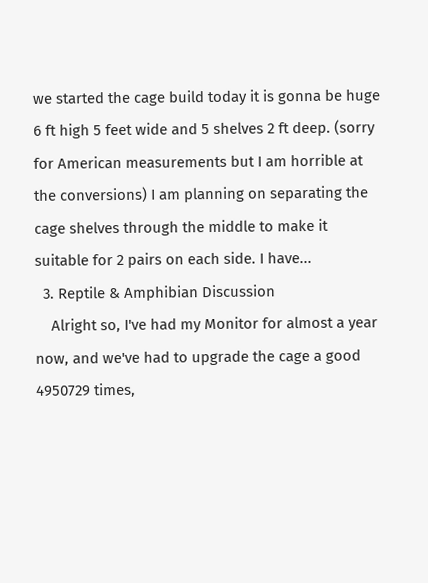we started the cage build today it is gonna be huge 6 ft high 5 feet wide and 5 shelves 2 ft deep. (sorry for American measurements but I am horrible at the conversions) I am planning on separating the cage shelves through the middle to make it suitable for 2 pairs on each side. I have...
  3. Reptile & Amphibian Discussion
    Alright so, I've had my Monitor for almost a year now, and we've had to upgrade the cage a good 4950729 times,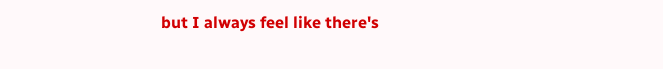but I always feel like there's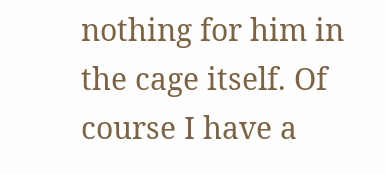nothing for him in the cage itself. Of course I have a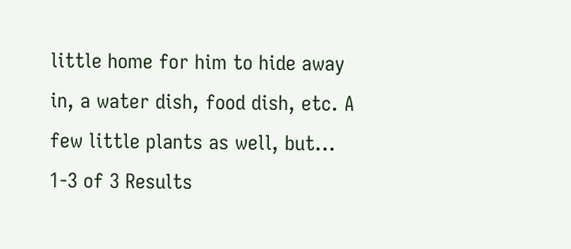little home for him to hide away in, a water dish, food dish, etc. A few little plants as well, but...
1-3 of 3 Results